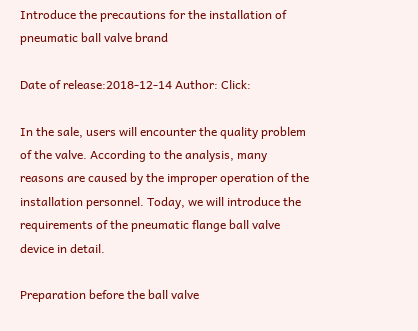Introduce the precautions for the installation of pneumatic ball valve brand

Date of release:2018-12-14 Author: Click:

In the sale, users will encounter the quality problem of the valve. According to the analysis, many reasons are caused by the improper operation of the installation personnel. Today, we will introduce the requirements of the pneumatic flange ball valve device in detail.

Preparation before the ball valve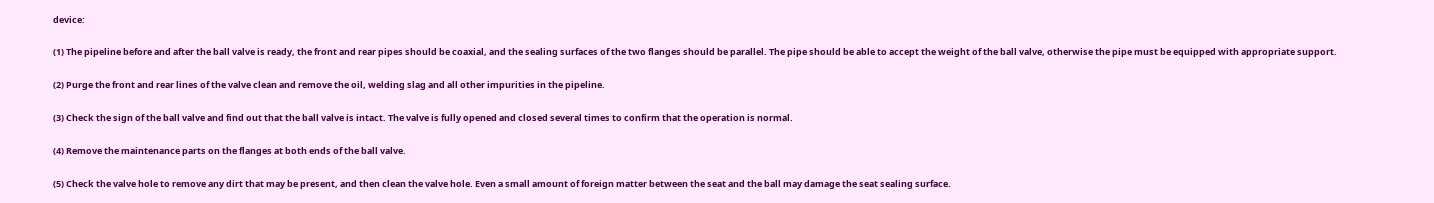device:

(1) The pipeline before and after the ball valve is ready, the front and rear pipes should be coaxial, and the sealing surfaces of the two flanges should be parallel. The pipe should be able to accept the weight of the ball valve, otherwise the pipe must be equipped with appropriate support.

(2) Purge the front and rear lines of the valve clean and remove the oil, welding slag and all other impurities in the pipeline.

(3) Check the sign of the ball valve and find out that the ball valve is intact. The valve is fully opened and closed several times to confirm that the operation is normal.

(4) Remove the maintenance parts on the flanges at both ends of the ball valve.

(5) Check the valve hole to remove any dirt that may be present, and then clean the valve hole. Even a small amount of foreign matter between the seat and the ball may damage the seat sealing surface.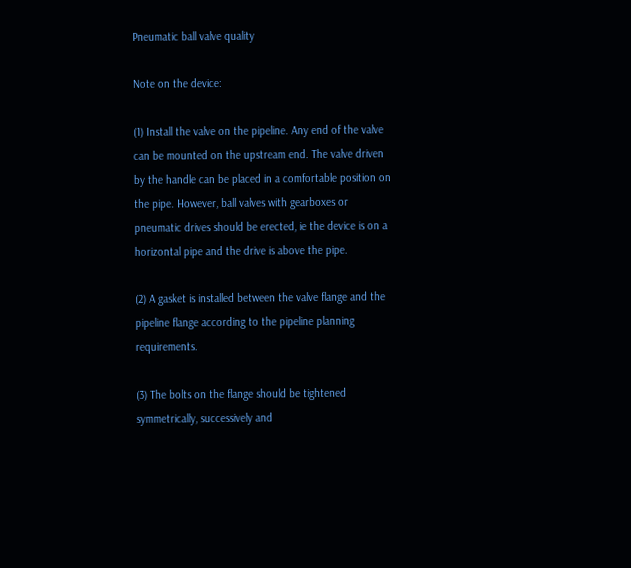Pneumatic ball valve quality

Note on the device:

(1) Install the valve on the pipeline. Any end of the valve can be mounted on the upstream end. The valve driven by the handle can be placed in a comfortable position on the pipe. However, ball valves with gearboxes or pneumatic drives should be erected, ie the device is on a horizontal pipe and the drive is above the pipe.

(2) A gasket is installed between the valve flange and the pipeline flange according to the pipeline planning requirements.

(3) The bolts on the flange should be tightened symmetrically, successively and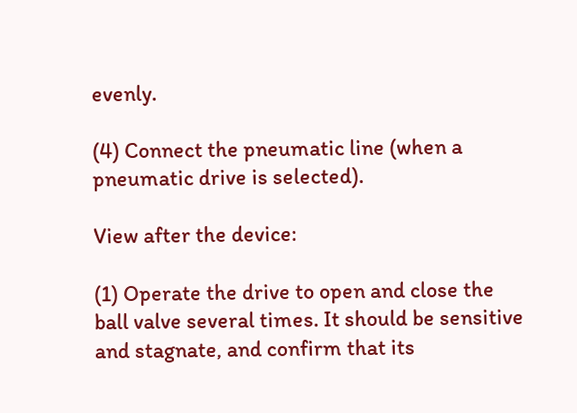evenly.

(4) Connect the pneumatic line (when a pneumatic drive is selected).

View after the device:

(1) Operate the drive to open and close the ball valve several times. It should be sensitive and stagnate, and confirm that its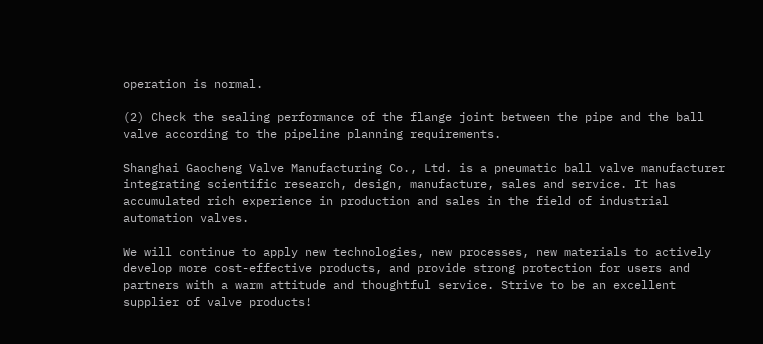operation is normal.

(2) Check the sealing performance of the flange joint between the pipe and the ball valve according to the pipeline planning requirements.

Shanghai Gaocheng Valve Manufacturing Co., Ltd. is a pneumatic ball valve manufacturer integrating scientific research, design, manufacture, sales and service. It has accumulated rich experience in production and sales in the field of industrial automation valves.

We will continue to apply new technologies, new processes, new materials to actively develop more cost-effective products, and provide strong protection for users and partners with a warm attitude and thoughtful service. Strive to be an excellent supplier of valve products!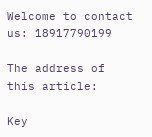Welcome to contact us: 18917790199

The address of this article:

Key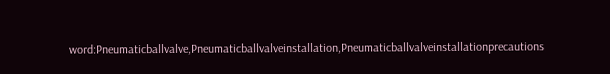word:Pneumaticballvalve,Pneumaticballvalveinstallation,Pneumaticballvalveinstallationprecautions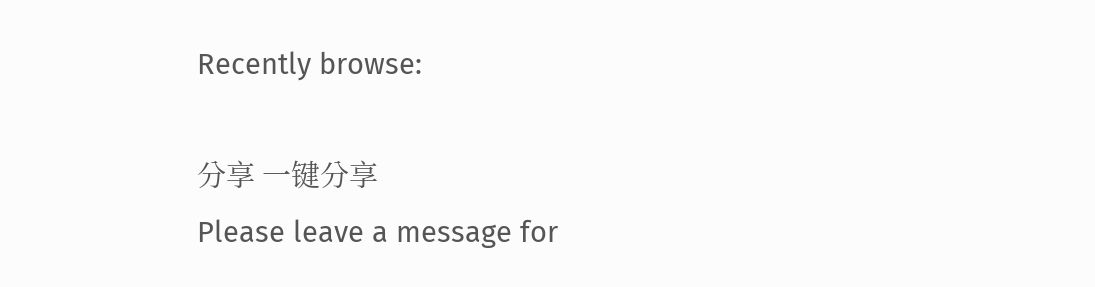Recently browse:

分享 一键分享
Please leave a message for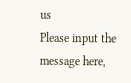us
Please input the message here,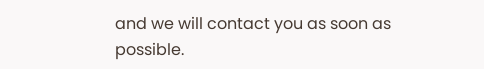and we will contact you as soon as possible.